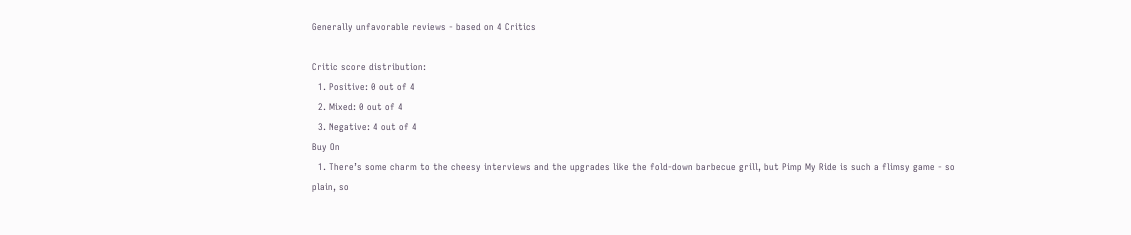Generally unfavorable reviews - based on 4 Critics

Critic score distribution:
  1. Positive: 0 out of 4
  2. Mixed: 0 out of 4
  3. Negative: 4 out of 4
Buy On
  1. There’s some charm to the cheesy interviews and the upgrades like the fold-down barbecue grill, but Pimp My Ride is such a flimsy game - so plain, so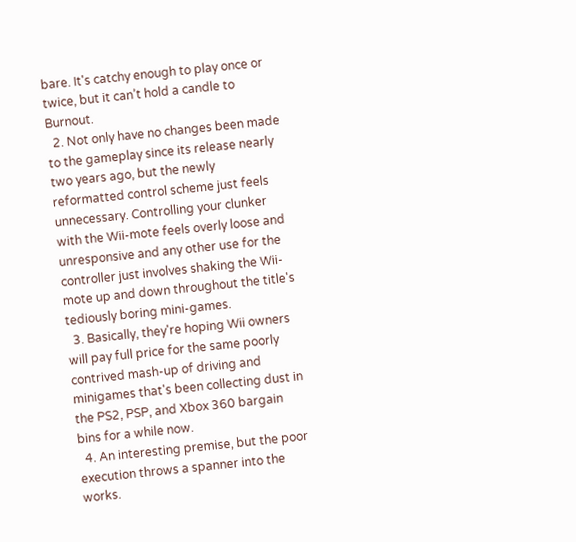bare. It's catchy enough to play once or twice, but it can’t hold a candle to Burnout.
  2. Not only have no changes been made to the gameplay since its release nearly two years ago, but the newly reformatted control scheme just feels unnecessary. Controlling your clunker with the Wii-mote feels overly loose and unresponsive and any other use for the controller just involves shaking the Wii-mote up and down throughout the title's tediously boring mini-games.
  3. Basically, they're hoping Wii owners will pay full price for the same poorly contrived mash-up of driving and minigames that's been collecting dust in the PS2, PSP, and Xbox 360 bargain bins for a while now.
  4. An interesting premise, but the poor execution throws a spanner into the works.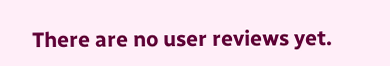There are no user reviews yet.